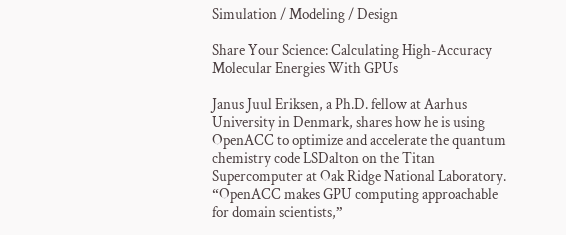Simulation / Modeling / Design

Share Your Science: Calculating High-Accuracy Molecular Energies With GPUs

Janus Juul Eriksen, a Ph.D. fellow at Aarhus University in Denmark, shares how he is using OpenACC to optimize and accelerate the quantum chemistry code LSDalton on the Titan Supercomputer at Oak Ridge National Laboratory.
“OpenACC makes GPU computing approachable for domain scientists,”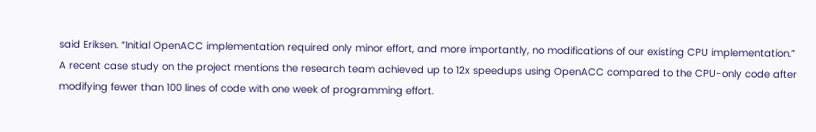said Eriksen. “Initial OpenACC implementation required only minor effort, and more importantly, no modifications of our existing CPU implementation.”
A recent case study on the project mentions the research team achieved up to 12x speedups using OpenACC compared to the CPU-only code after modifying fewer than 100 lines of code with one week of programming effort.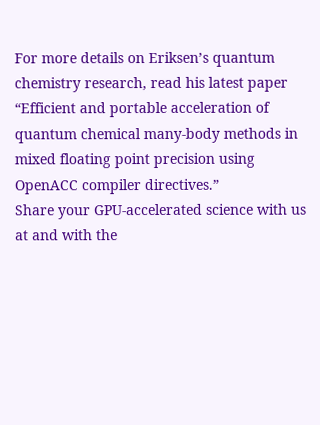For more details on Eriksen’s quantum chemistry research, read his latest paper “Efficient and portable acceleration of quantum chemical many-body methods in mixed floating point precision using OpenACC compiler directives.”
Share your GPU-accelerated science with us at and with the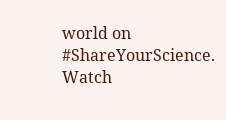world on #ShareYourScience.
Watch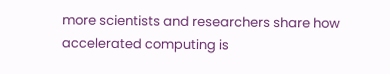more scientists and researchers share how accelerated computing is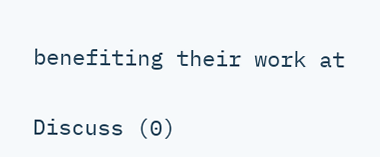benefiting their work at

Discuss (0)